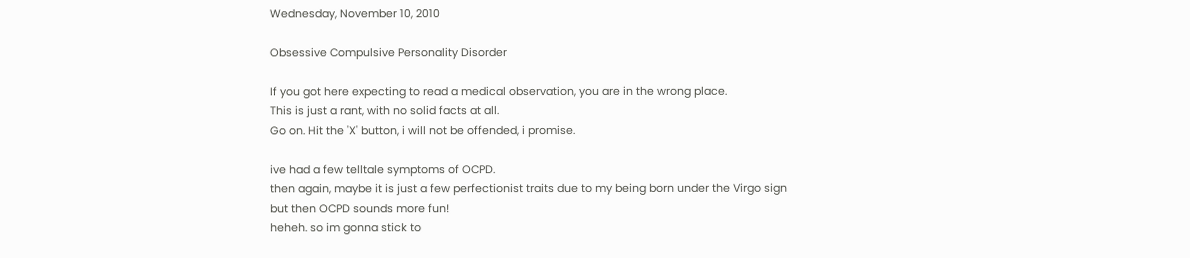Wednesday, November 10, 2010

Obsessive Compulsive Personality Disorder

If you got here expecting to read a medical observation, you are in the wrong place.
This is just a rant, with no solid facts at all.
Go on. Hit the 'X' button, i will not be offended, i promise.

ive had a few telltale symptoms of OCPD.
then again, maybe it is just a few perfectionist traits due to my being born under the Virgo sign
but then OCPD sounds more fun!
heheh. so im gonna stick to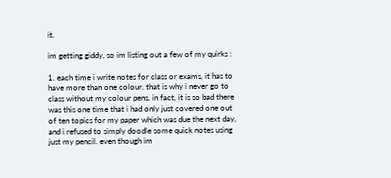it.

im getting giddy, so im listing out a few of my quirks :

1. each time i write notes for class or exams, it has to have more than one colour. that is why i never go to class without my colour pens. in fact, it is so bad there was this one time that i had only just covered one out of ten topics for my paper which was due the next day, and i refused to simply doodle some quick notes using just my pencil. even though im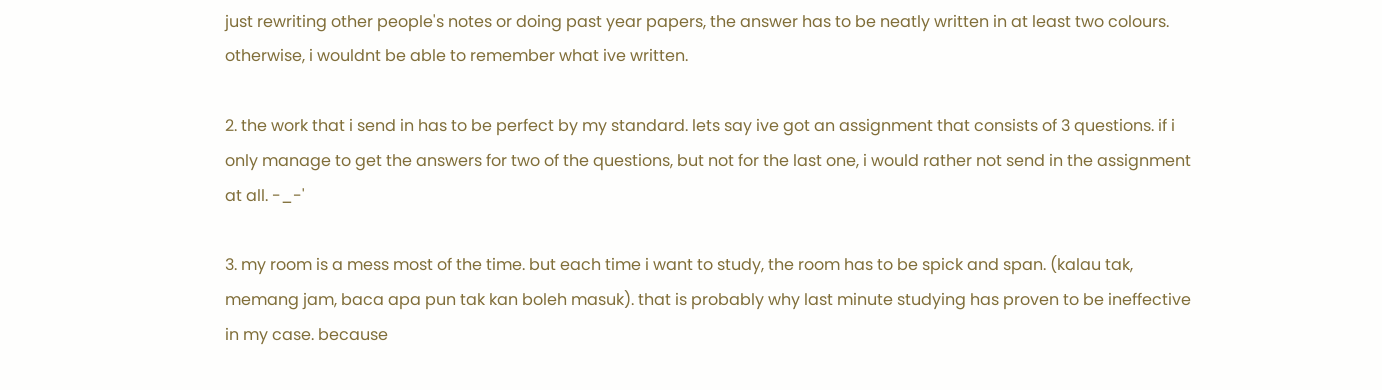just rewriting other people's notes or doing past year papers, the answer has to be neatly written in at least two colours. otherwise, i wouldnt be able to remember what ive written.

2. the work that i send in has to be perfect by my standard. lets say ive got an assignment that consists of 3 questions. if i only manage to get the answers for two of the questions, but not for the last one, i would rather not send in the assignment at all. -_-'

3. my room is a mess most of the time. but each time i want to study, the room has to be spick and span. (kalau tak, memang jam, baca apa pun tak kan boleh masuk). that is probably why last minute studying has proven to be ineffective in my case. because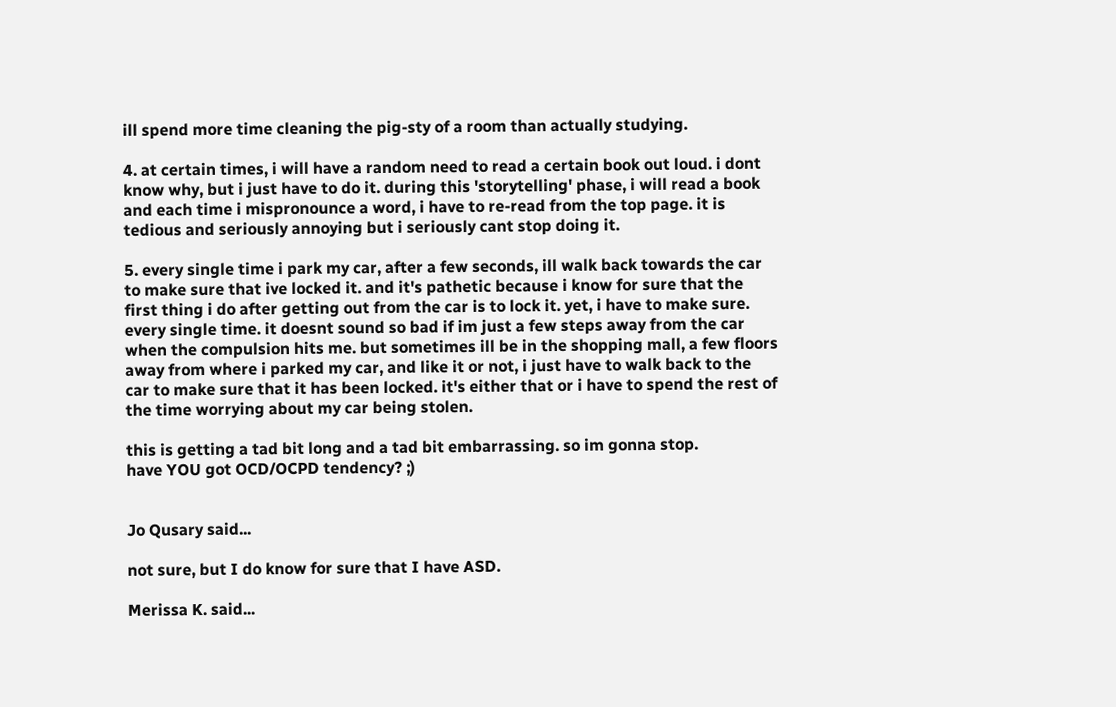ill spend more time cleaning the pig-sty of a room than actually studying.

4. at certain times, i will have a random need to read a certain book out loud. i dont know why, but i just have to do it. during this 'storytelling' phase, i will read a book and each time i mispronounce a word, i have to re-read from the top page. it is tedious and seriously annoying but i seriously cant stop doing it.

5. every single time i park my car, after a few seconds, ill walk back towards the car to make sure that ive locked it. and it's pathetic because i know for sure that the first thing i do after getting out from the car is to lock it. yet, i have to make sure. every single time. it doesnt sound so bad if im just a few steps away from the car when the compulsion hits me. but sometimes ill be in the shopping mall, a few floors away from where i parked my car, and like it or not, i just have to walk back to the car to make sure that it has been locked. it's either that or i have to spend the rest of the time worrying about my car being stolen.

this is getting a tad bit long and a tad bit embarrassing. so im gonna stop.
have YOU got OCD/OCPD tendency? ;)


Jo Qusary said...

not sure, but I do know for sure that I have ASD.

Merissa K. said...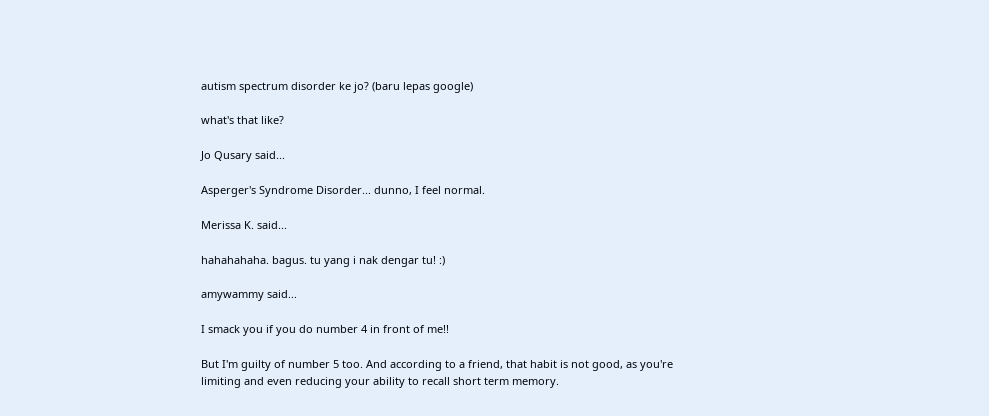autism spectrum disorder ke jo? (baru lepas google)

what's that like?

Jo Qusary said...

Asperger's Syndrome Disorder... dunno, I feel normal.

Merissa K. said...

hahahahaha. bagus. tu yang i nak dengar tu! :)

amywammy said...

I smack you if you do number 4 in front of me!!

But I'm guilty of number 5 too. And according to a friend, that habit is not good, as you're limiting and even reducing your ability to recall short term memory.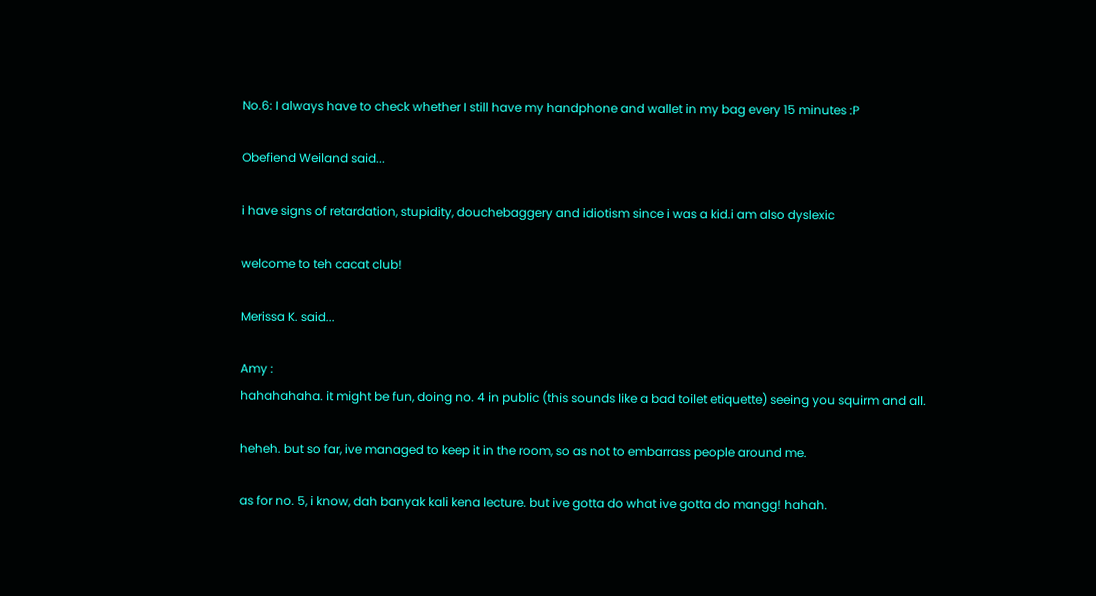No.6: I always have to check whether I still have my handphone and wallet in my bag every 15 minutes :P

Obefiend Weiland said...

i have signs of retardation, stupidity, douchebaggery and idiotism since i was a kid.i am also dyslexic

welcome to teh cacat club!

Merissa K. said...

Amy :
hahahahaha. it might be fun, doing no. 4 in public (this sounds like a bad toilet etiquette) seeing you squirm and all.

heheh. but so far, ive managed to keep it in the room, so as not to embarrass people around me.

as for no. 5, i know, dah banyak kali kena lecture. but ive gotta do what ive gotta do mangg! hahah.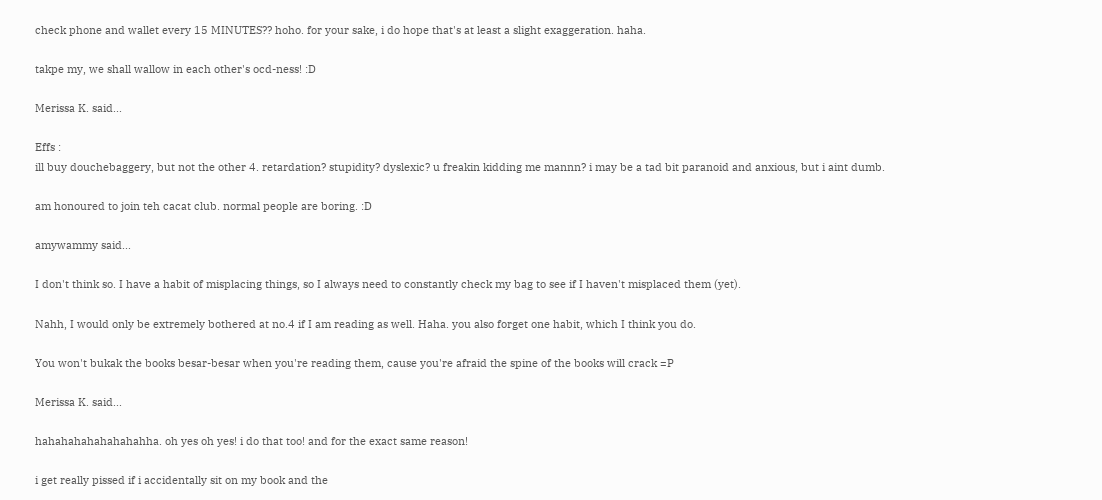check phone and wallet every 15 MINUTES?? hoho. for your sake, i do hope that's at least a slight exaggeration. haha.

takpe my, we shall wallow in each other's ocd-ness! :D

Merissa K. said...

Effs :
ill buy douchebaggery, but not the other 4. retardation? stupidity? dyslexic? u freakin kidding me mannn? i may be a tad bit paranoid and anxious, but i aint dumb.

am honoured to join teh cacat club. normal people are boring. :D

amywammy said...

I don't think so. I have a habit of misplacing things, so I always need to constantly check my bag to see if I haven't misplaced them (yet).

Nahh, I would only be extremely bothered at no.4 if I am reading as well. Haha. you also forget one habit, which I think you do.

You won't bukak the books besar-besar when you're reading them, cause you're afraid the spine of the books will crack =P

Merissa K. said...

hahahahahahahahahha. oh yes oh yes! i do that too! and for the exact same reason!

i get really pissed if i accidentally sit on my book and the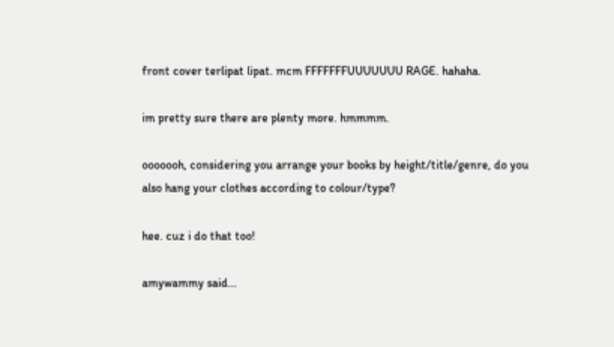front cover terlipat lipat. mcm FFFFFFFUUUUUUU RAGE. hahaha.

im pretty sure there are plenty more. hmmmm.

ooooooh, considering you arrange your books by height/title/genre, do you also hang your clothes according to colour/type?

hee. cuz i do that too!

amywammy said...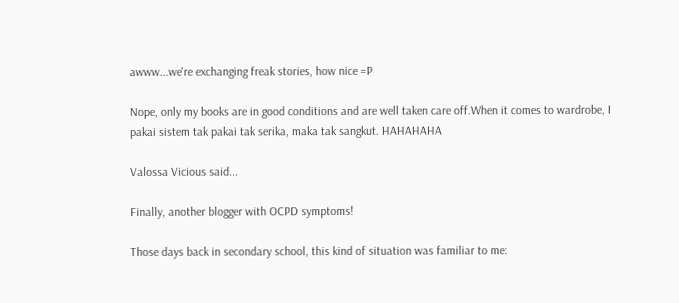awww...we're exchanging freak stories, how nice =P

Nope, only my books are in good conditions and are well taken care off.When it comes to wardrobe, I pakai sistem tak pakai tak serika, maka tak sangkut. HAHAHAHA

Valossa Vicious said...

Finally, another blogger with OCPD symptoms!

Those days back in secondary school, this kind of situation was familiar to me: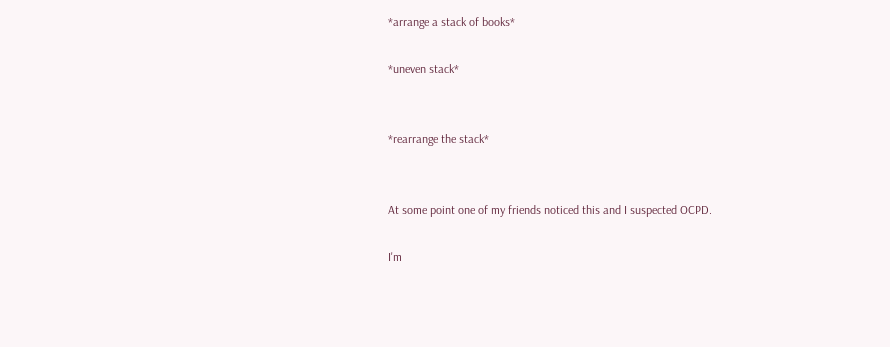*arrange a stack of books*

*uneven stack*


*rearrange the stack*


At some point one of my friends noticed this and I suspected OCPD.

I'm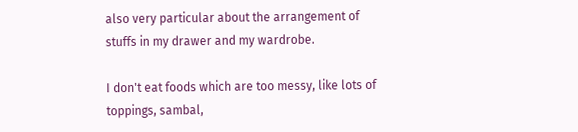also very particular about the arrangement of stuffs in my drawer and my wardrobe.

I don't eat foods which are too messy, like lots of toppings, sambal,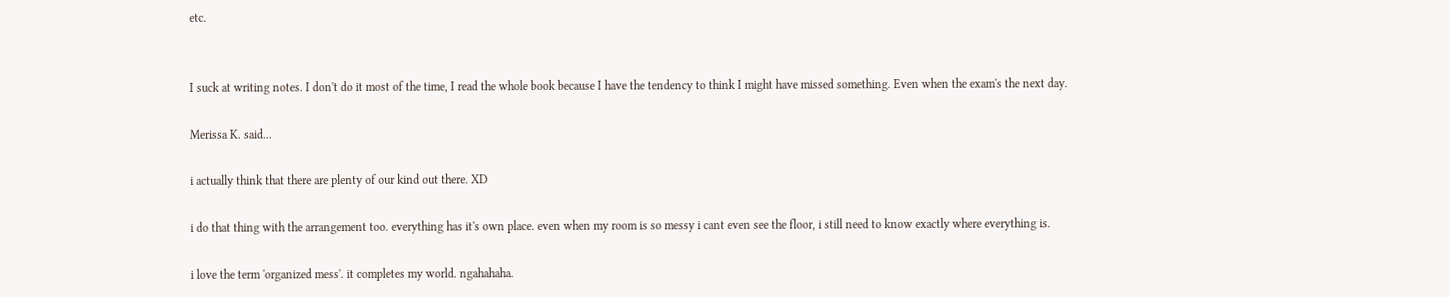etc.


I suck at writing notes. I don't do it most of the time, I read the whole book because I have the tendency to think I might have missed something. Even when the exam's the next day.

Merissa K. said...

i actually think that there are plenty of our kind out there. XD

i do that thing with the arrangement too. everything has it's own place. even when my room is so messy i cant even see the floor, i still need to know exactly where everything is.

i love the term 'organized mess'. it completes my world. ngahahaha.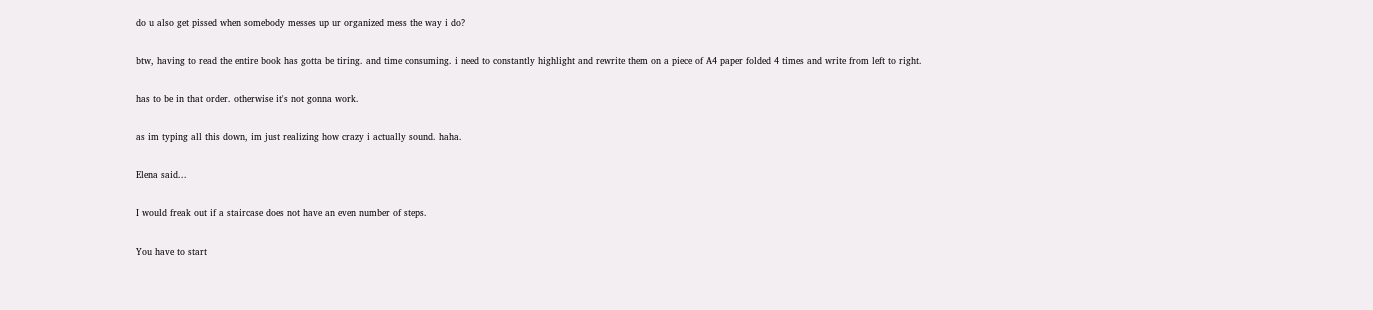do u also get pissed when somebody messes up ur organized mess the way i do?

btw, having to read the entire book has gotta be tiring. and time consuming. i need to constantly highlight and rewrite them on a piece of A4 paper folded 4 times and write from left to right.

has to be in that order. otherwise it's not gonna work.

as im typing all this down, im just realizing how crazy i actually sound. haha.

Elena said...

I would freak out if a staircase does not have an even number of steps.

You have to start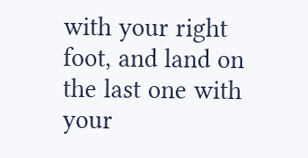with your right foot, and land on the last one with your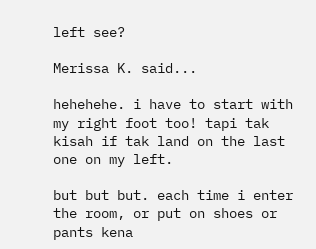left see?

Merissa K. said...

hehehehe. i have to start with my right foot too! tapi tak kisah if tak land on the last one on my left.

but but but. each time i enter the room, or put on shoes or pants kena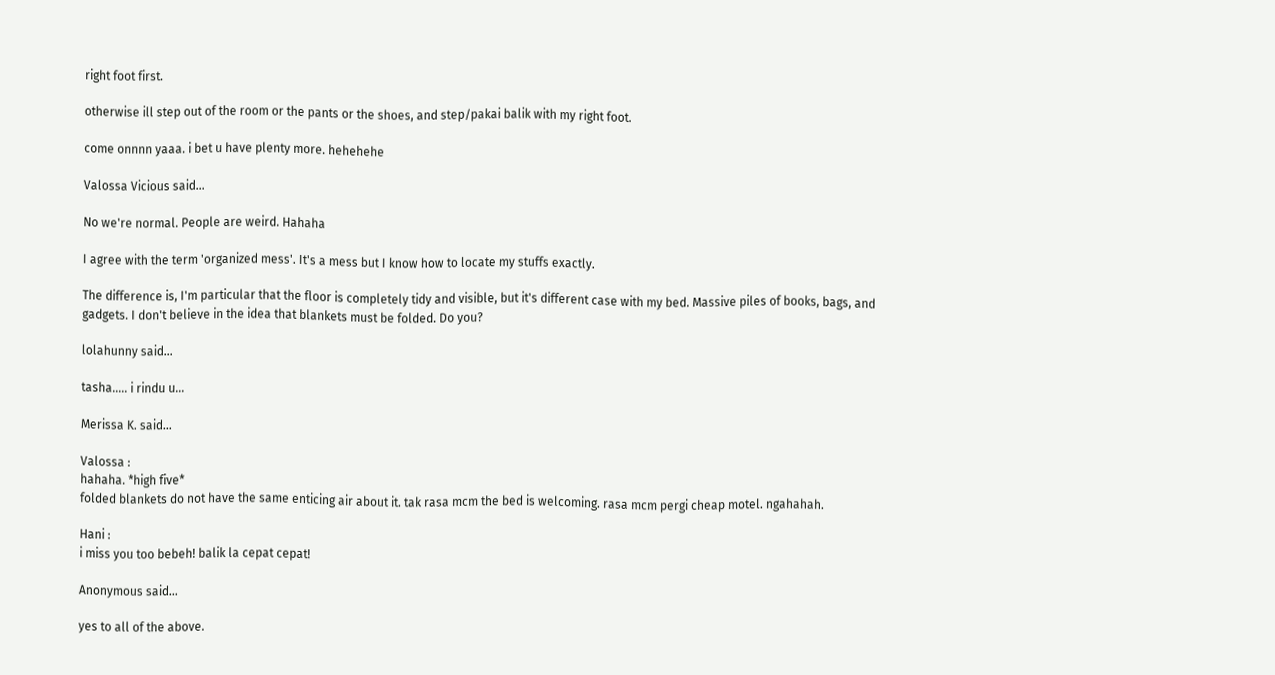right foot first.

otherwise ill step out of the room or the pants or the shoes, and step/pakai balik with my right foot.

come onnnn yaaa. i bet u have plenty more. hehehehe

Valossa Vicious said...

No we're normal. People are weird. Hahaha

I agree with the term 'organized mess'. It's a mess but I know how to locate my stuffs exactly.

The difference is, I'm particular that the floor is completely tidy and visible, but it's different case with my bed. Massive piles of books, bags, and gadgets. I don't believe in the idea that blankets must be folded. Do you?

lolahunny said...

tasha..... i rindu u...

Merissa K. said...

Valossa :
hahaha. *high five*
folded blankets do not have the same enticing air about it. tak rasa mcm the bed is welcoming. rasa mcm pergi cheap motel. ngahahah.

Hani :
i miss you too bebeh! balik la cepat cepat!

Anonymous said...

yes to all of the above.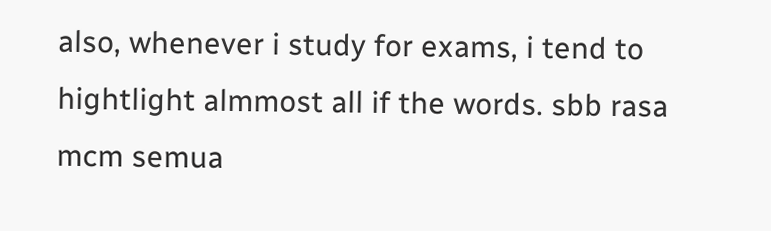also, whenever i study for exams, i tend to hightlight almmost all if the words. sbb rasa mcm semua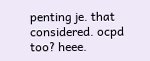penting je. that considered. ocpd too? heee.